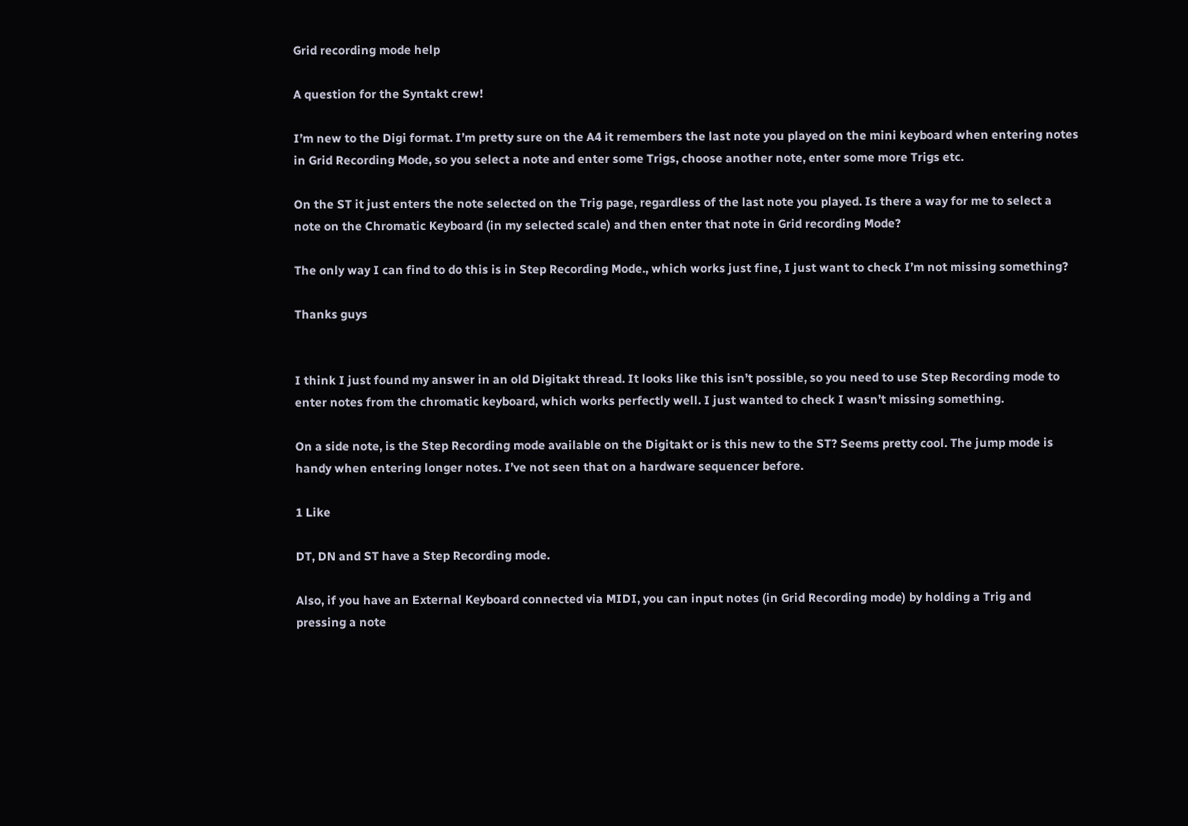Grid recording mode help

A question for the Syntakt crew!

I’m new to the Digi format. I’m pretty sure on the A4 it remembers the last note you played on the mini keyboard when entering notes in Grid Recording Mode, so you select a note and enter some Trigs, choose another note, enter some more Trigs etc.

On the ST it just enters the note selected on the Trig page, regardless of the last note you played. Is there a way for me to select a note on the Chromatic Keyboard (in my selected scale) and then enter that note in Grid recording Mode?

The only way I can find to do this is in Step Recording Mode., which works just fine, I just want to check I’m not missing something?

Thanks guys


I think I just found my answer in an old Digitakt thread. It looks like this isn’t possible, so you need to use Step Recording mode to enter notes from the chromatic keyboard, which works perfectly well. I just wanted to check I wasn’t missing something.

On a side note, is the Step Recording mode available on the Digitakt or is this new to the ST? Seems pretty cool. The jump mode is handy when entering longer notes. I’ve not seen that on a hardware sequencer before.

1 Like

DT, DN and ST have a Step Recording mode.

Also, if you have an External Keyboard connected via MIDI, you can input notes (in Grid Recording mode) by holding a Trig and pressing a note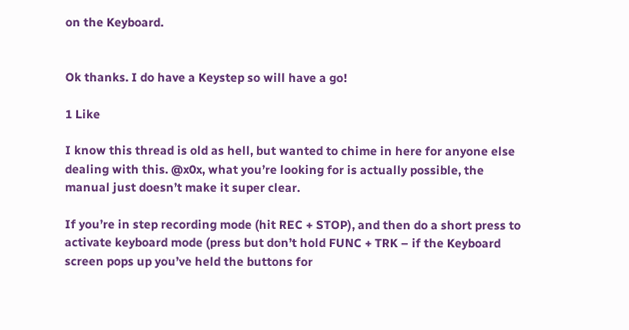on the Keyboard.


Ok thanks. I do have a Keystep so will have a go!

1 Like

I know this thread is old as hell, but wanted to chime in here for anyone else dealing with this. @x0x, what you’re looking for is actually possible, the manual just doesn’t make it super clear.

If you’re in step recording mode (hit REC + STOP), and then do a short press to activate keyboard mode (press but don’t hold FUNC + TRK – if the Keyboard screen pops up you’ve held the buttons for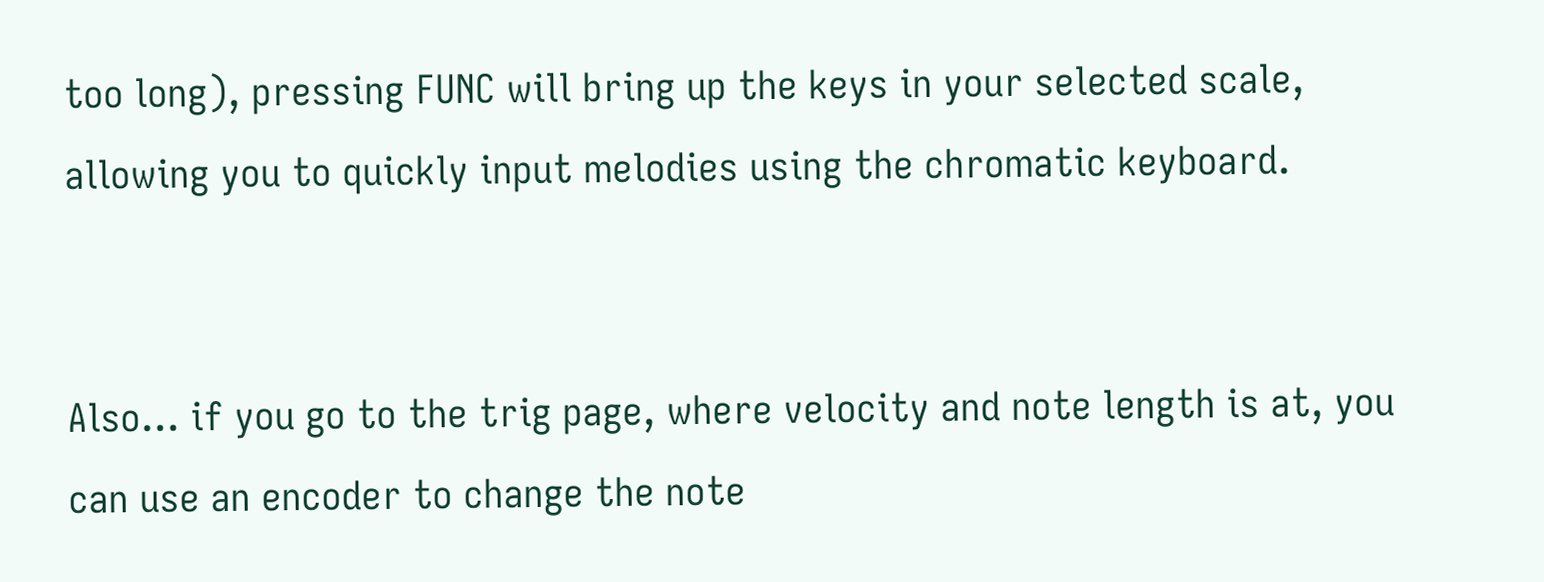too long), pressing FUNC will bring up the keys in your selected scale, allowing you to quickly input melodies using the chromatic keyboard.


Also… if you go to the trig page, where velocity and note length is at, you can use an encoder to change the note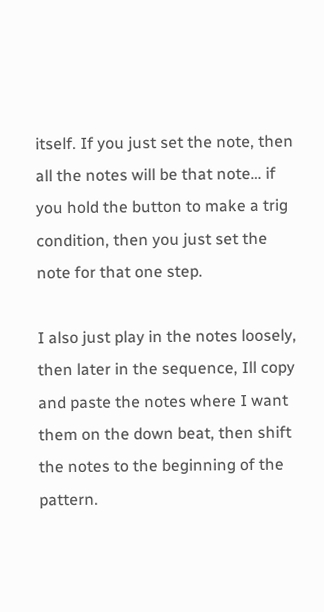itself. If you just set the note, then all the notes will be that note… if you hold the button to make a trig condition, then you just set the note for that one step.

I also just play in the notes loosely, then later in the sequence, Ill copy and paste the notes where I want them on the down beat, then shift the notes to the beginning of the pattern.